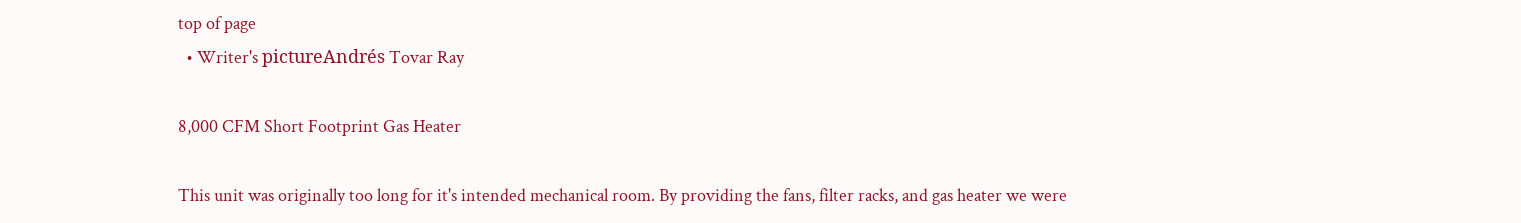top of page
  • Writer's pictureAndrés Tovar Ray

8,000 CFM Short Footprint Gas Heater

This unit was originally too long for it's intended mechanical room. By providing the fans, filter racks, and gas heater we were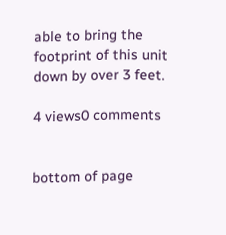able to bring the footprint of this unit down by over 3 feet.

4 views0 comments


bottom of page